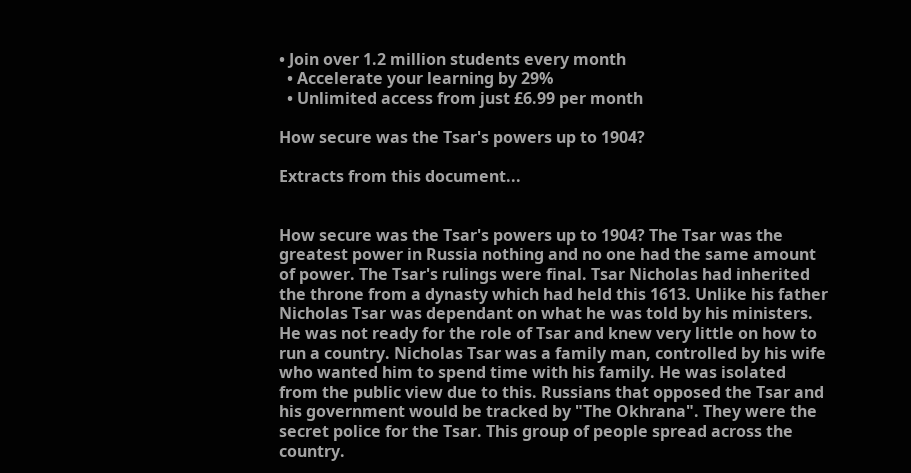• Join over 1.2 million students every month
  • Accelerate your learning by 29%
  • Unlimited access from just £6.99 per month

How secure was the Tsar's powers up to 1904?

Extracts from this document...


How secure was the Tsar's powers up to 1904? The Tsar was the greatest power in Russia nothing and no one had the same amount of power. The Tsar's rulings were final. Tsar Nicholas had inherited the throne from a dynasty which had held this 1613. Unlike his father Nicholas Tsar was dependant on what he was told by his ministers. He was not ready for the role of Tsar and knew very little on how to run a country. Nicholas Tsar was a family man, controlled by his wife who wanted him to spend time with his family. He was isolated from the public view due to this. Russians that opposed the Tsar and his government would be tracked by "The Okhrana". They were the secret police for the Tsar. This group of people spread across the country.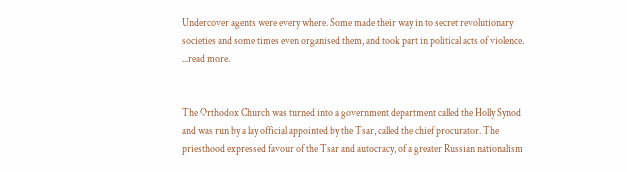Undercover agents were every where. Some made their way in to secret revolutionary societies and some times even organised them, and took part in political acts of violence. ...read more.


The Orthodox Church was turned into a government department called the Holly Synod and was run by a lay official appointed by the Tsar, called the chief procurator. The priesthood expressed favour of the Tsar and autocracy, of a greater Russian nationalism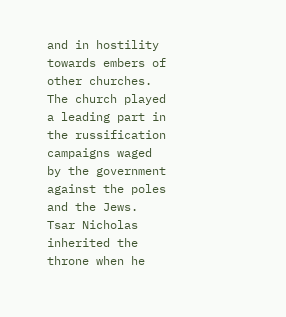and in hostility towards embers of other churches. The church played a leading part in the russification campaigns waged by the government against the poles and the Jews. Tsar Nicholas inherited the throne when he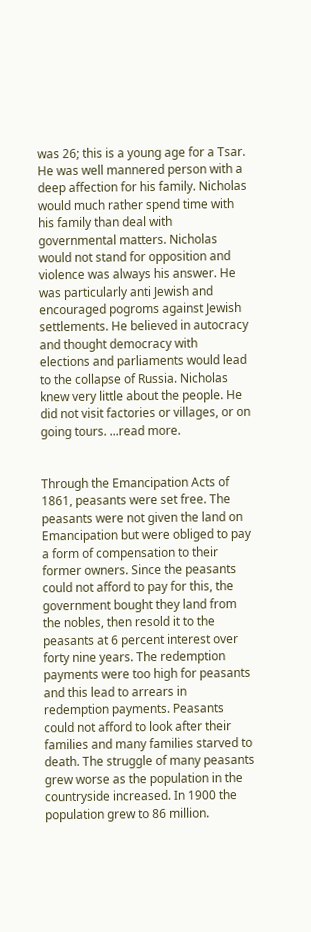was 26; this is a young age for a Tsar. He was well mannered person with a deep affection for his family. Nicholas would much rather spend time with his family than deal with governmental matters. Nicholas would not stand for opposition and violence was always his answer. He was particularly anti Jewish and encouraged pogroms against Jewish settlements. He believed in autocracy and thought democracy with elections and parliaments would lead to the collapse of Russia. Nicholas knew very little about the people. He did not visit factories or villages, or on going tours. ...read more.


Through the Emancipation Acts of 1861, peasants were set free. The peasants were not given the land on Emancipation but were obliged to pay a form of compensation to their former owners. Since the peasants could not afford to pay for this, the government bought they land from the nobles, then resold it to the peasants at 6 percent interest over forty nine years. The redemption payments were too high for peasants and this lead to arrears in redemption payments. Peasants could not afford to look after their families and many families starved to death. The struggle of many peasants grew worse as the population in the countryside increased. In 1900 the population grew to 86 million.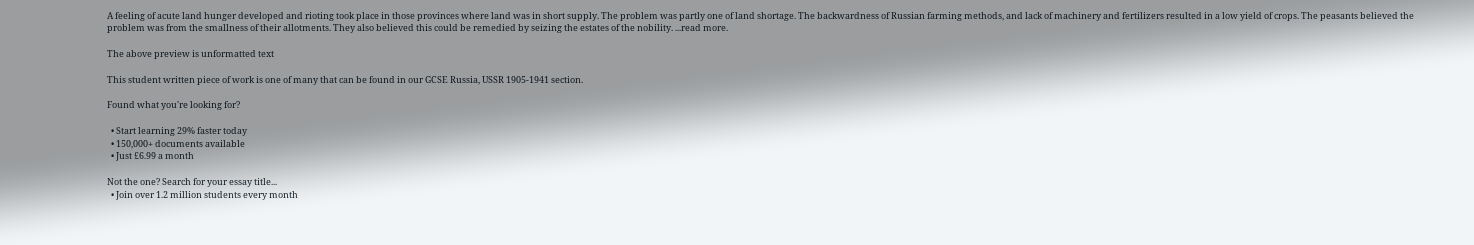A feeling of acute land hunger developed and rioting took place in those provinces where land was in short supply. The problem was partly one of land shortage. The backwardness of Russian farming methods, and lack of machinery and fertilizers resulted in a low yield of crops. The peasants believed the problem was from the smallness of their allotments. They also believed this could be remedied by seizing the estates of the nobility. ...read more.

The above preview is unformatted text

This student written piece of work is one of many that can be found in our GCSE Russia, USSR 1905-1941 section.

Found what you're looking for?

  • Start learning 29% faster today
  • 150,000+ documents available
  • Just £6.99 a month

Not the one? Search for your essay title...
  • Join over 1.2 million students every month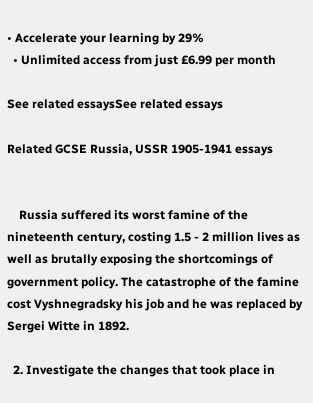• Accelerate your learning by 29%
  • Unlimited access from just £6.99 per month

See related essaysSee related essays

Related GCSE Russia, USSR 1905-1941 essays


    Russia suffered its worst famine of the nineteenth century, costing 1.5 - 2 million lives as well as brutally exposing the shortcomings of government policy. The catastrophe of the famine cost Vyshnegradsky his job and he was replaced by Sergei Witte in 1892.

  2. Investigate the changes that took place in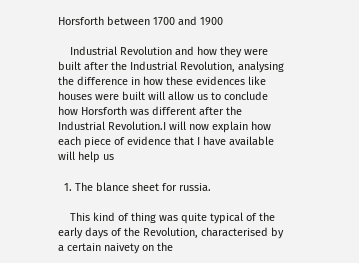Horsforth between 1700 and 1900

    Industrial Revolution and how they were built after the Industrial Revolution, analysing the difference in how these evidences like houses were built will allow us to conclude how Horsforth was different after the Industrial Revolution.I will now explain how each piece of evidence that I have available will help us

  1. The blance sheet for russia.

    This kind of thing was quite typical of the early days of the Revolution, characterised by a certain naivety on the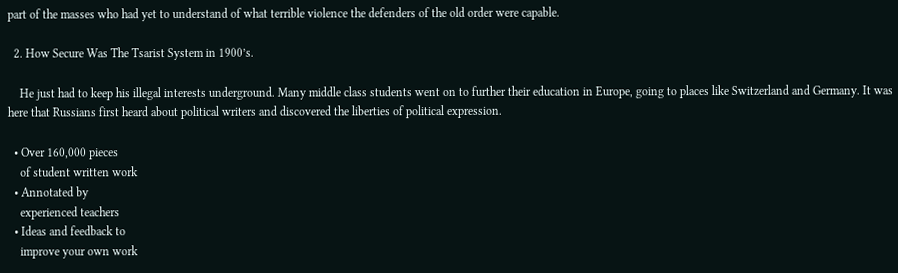part of the masses who had yet to understand of what terrible violence the defenders of the old order were capable.

  2. How Secure Was The Tsarist System in 1900’s.

    He just had to keep his illegal interests underground. Many middle class students went on to further their education in Europe, going to places like Switzerland and Germany. It was here that Russians first heard about political writers and discovered the liberties of political expression.

  • Over 160,000 pieces
    of student written work
  • Annotated by
    experienced teachers
  • Ideas and feedback to
    improve your own work